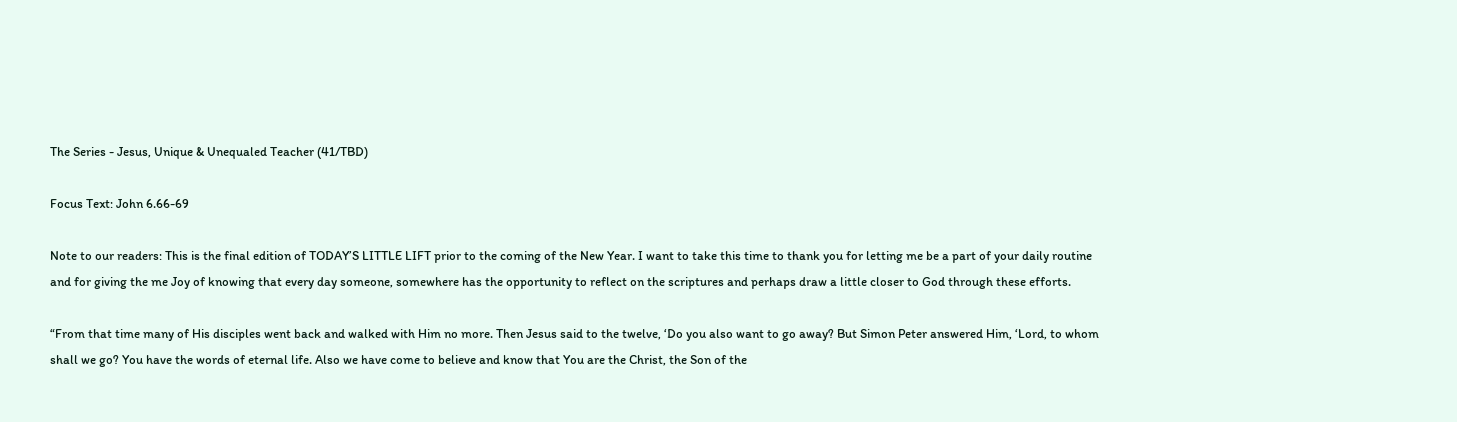The Series - Jesus, Unique & Unequaled Teacher (41/TBD)

Focus Text: John 6.66-69

Note to our readers: This is the final edition of TODAY’S LITTLE LIFT prior to the coming of the New Year. I want to take this time to thank you for letting me be a part of your daily routine and for giving the me Joy of knowing that every day someone, somewhere has the opportunity to reflect on the scriptures and perhaps draw a little closer to God through these efforts.

“From that time many of His disciples went back and walked with Him no more. Then Jesus said to the twelve, ‘Do you also want to go away? But Simon Peter answered Him, ‘Lord, to whom shall we go? You have the words of eternal life. Also we have come to believe and know that You are the Christ, the Son of the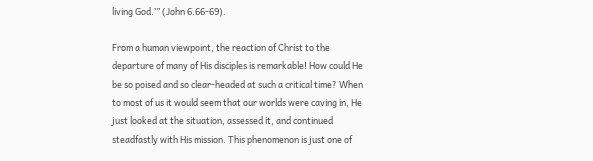living God.’” (John 6.66-69).

From a human viewpoint, the reaction of Christ to the departure of many of His disciples is remarkable! How could He be so poised and so clear-headed at such a critical time? When to most of us it would seem that our worlds were caving in, He just looked at the situation, assessed it, and continued steadfastly with His mission. This phenomenon is just one of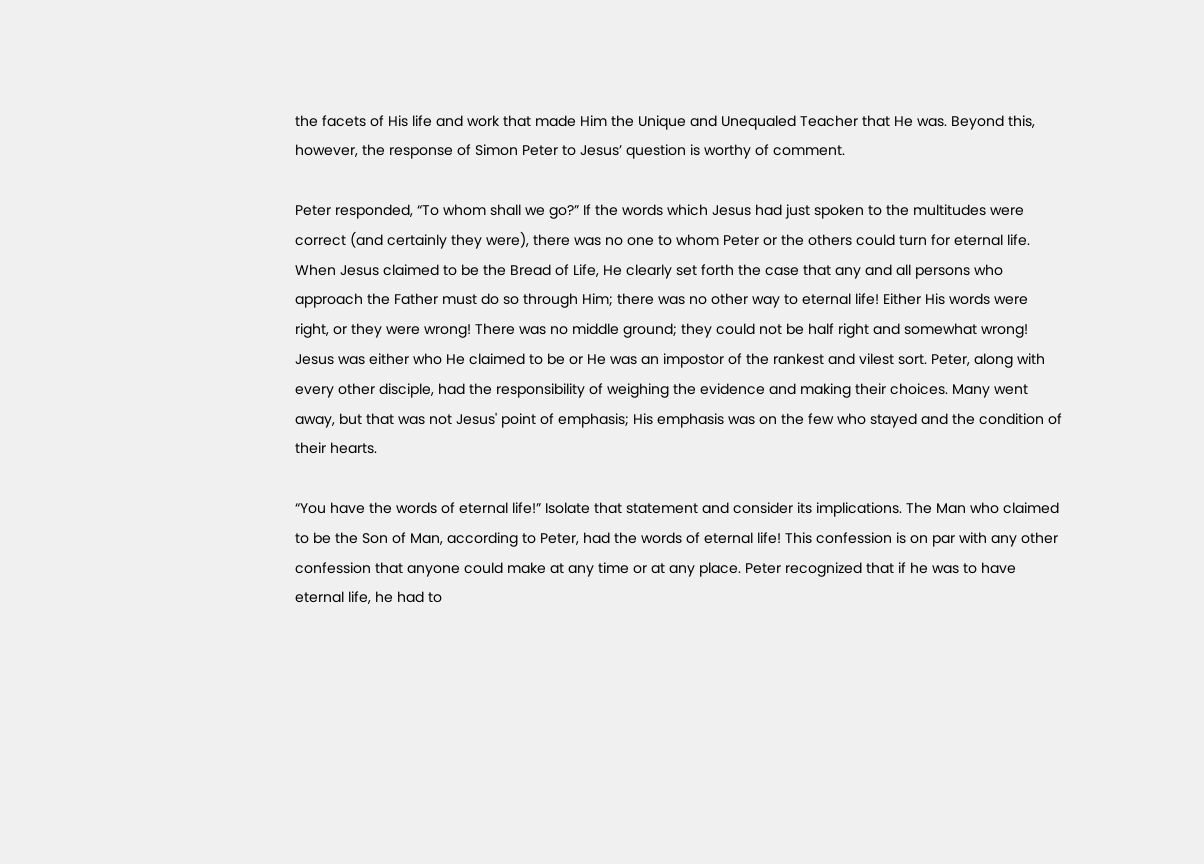the facets of His life and work that made Him the Unique and Unequaled Teacher that He was. Beyond this, however, the response of Simon Peter to Jesus’ question is worthy of comment.

Peter responded, “To whom shall we go?” If the words which Jesus had just spoken to the multitudes were correct (and certainly they were), there was no one to whom Peter or the others could turn for eternal life. When Jesus claimed to be the Bread of Life, He clearly set forth the case that any and all persons who approach the Father must do so through Him; there was no other way to eternal life! Either His words were right, or they were wrong! There was no middle ground; they could not be half right and somewhat wrong! Jesus was either who He claimed to be or He was an impostor of the rankest and vilest sort. Peter, along with every other disciple, had the responsibility of weighing the evidence and making their choices. Many went away, but that was not Jesus' point of emphasis; His emphasis was on the few who stayed and the condition of their hearts.

“You have the words of eternal life!” Isolate that statement and consider its implications. The Man who claimed to be the Son of Man, according to Peter, had the words of eternal life! This confession is on par with any other confession that anyone could make at any time or at any place. Peter recognized that if he was to have eternal life, he had to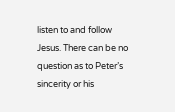listen to and follow Jesus. There can be no question as to Peter’s sincerity or his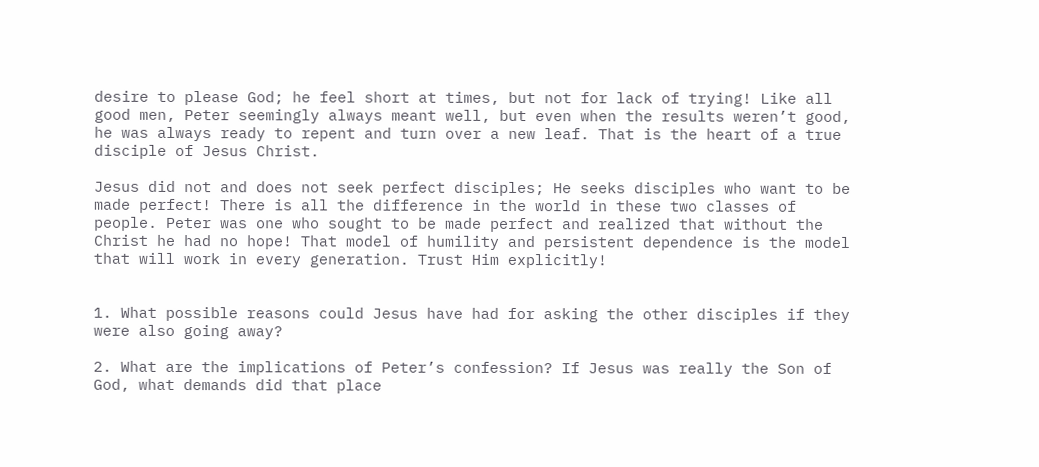desire to please God; he feel short at times, but not for lack of trying! Like all good men, Peter seemingly always meant well, but even when the results weren’t good, he was always ready to repent and turn over a new leaf. That is the heart of a true disciple of Jesus Christ.

Jesus did not and does not seek perfect disciples; He seeks disciples who want to be made perfect! There is all the difference in the world in these two classes of people. Peter was one who sought to be made perfect and realized that without the Christ he had no hope! That model of humility and persistent dependence is the model that will work in every generation. Trust Him explicitly!


1. What possible reasons could Jesus have had for asking the other disciples if they were also going away?

2. What are the implications of Peter’s confession? If Jesus was really the Son of God, what demands did that place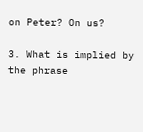on Peter? On us?

3. What is implied by the phrase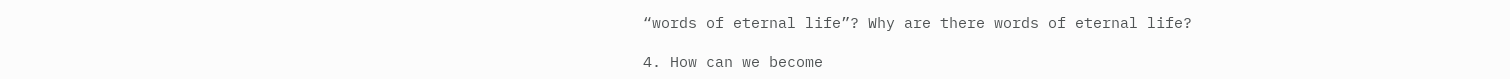“words of eternal life”? Why are there words of eternal life?

4. How can we become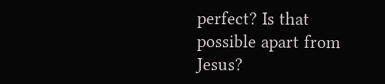perfect? Is that possible apart from Jesus?